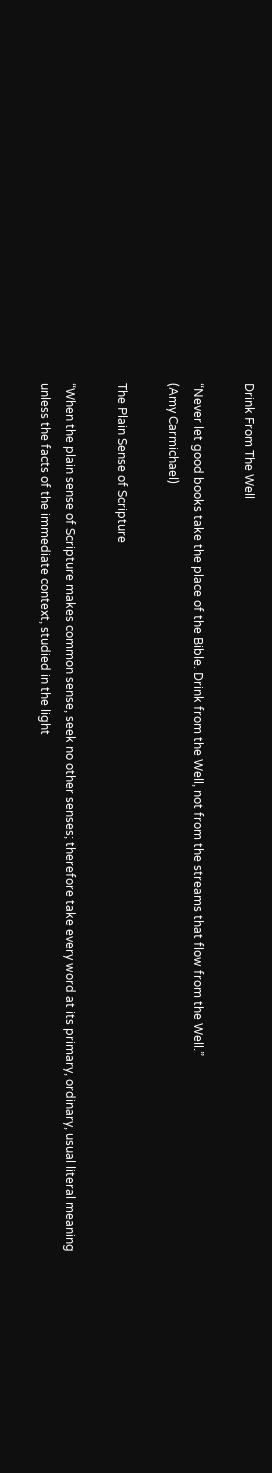Drink From The Well

“Never let good books take the place of the Bible. Drink from the Well, not from the streams that flow from the Well.”
(Amy Carmichael)

The Plain Sense of Scripture

“When the plain sense of Scripture makes common sense, seek no other senses; therefore take every word at its primary, ordinary, usual literal meaning unless the facts of the immediate context, studied in the light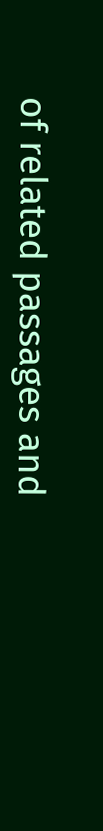of related passages and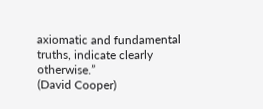axiomatic and fundamental truths, indicate clearly otherwise.”
(David Cooper)